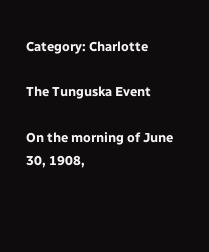Category: Charlotte

The Tunguska Event

On the morning of June 30, 1908,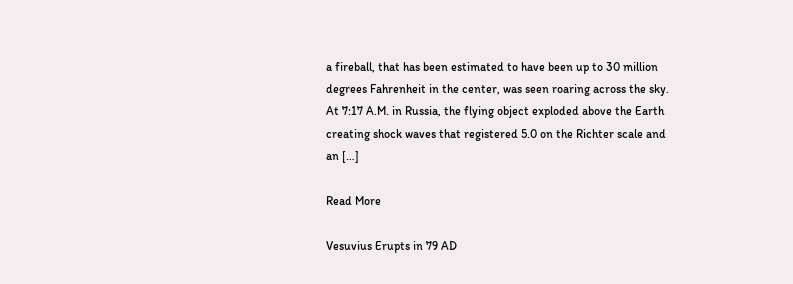a fireball, that has been estimated to have been up to 30 million degrees Fahrenheit in the center, was seen roaring across the sky. At 7:17 A.M. in Russia, the flying object exploded above the Earth creating shock waves that registered 5.0 on the Richter scale and an […]

Read More

Vesuvius Erupts in 79 AD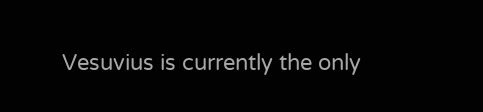Vesuvius is currently the only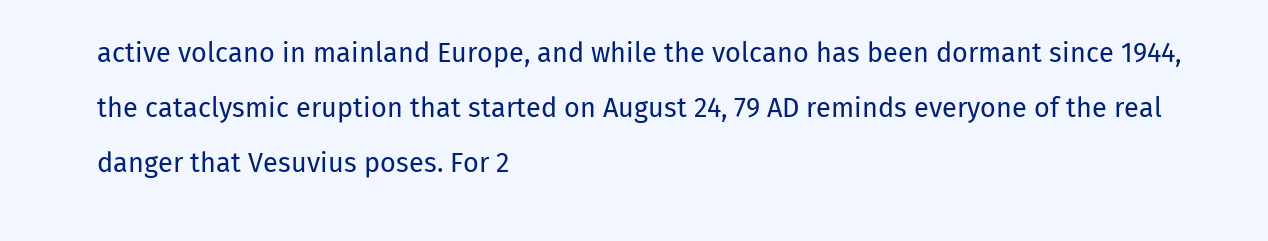active volcano in mainland Europe, and while the volcano has been dormant since 1944, the cataclysmic eruption that started on August 24, 79 AD reminds everyone of the real danger that Vesuvius poses. For 2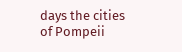days the cities of Pompeii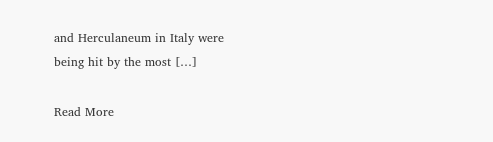and Herculaneum in Italy were being hit by the most […]

Read More